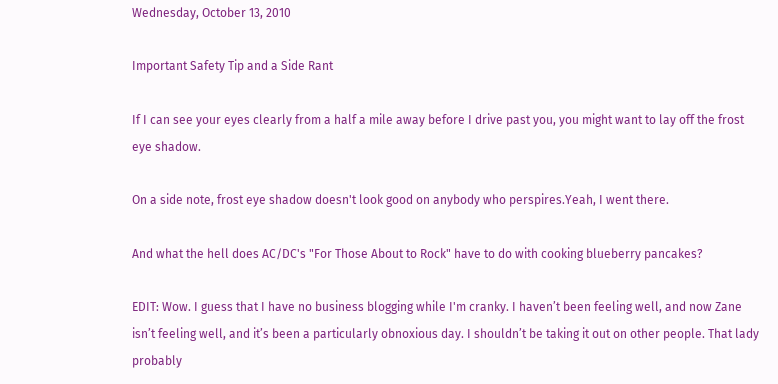Wednesday, October 13, 2010

Important Safety Tip and a Side Rant

If I can see your eyes clearly from a half a mile away before I drive past you, you might want to lay off the frost eye shadow.

On a side note, frost eye shadow doesn't look good on anybody who perspires.Yeah, I went there.

And what the hell does AC/DC's "For Those About to Rock" have to do with cooking blueberry pancakes?

EDIT: Wow. I guess that I have no business blogging while I'm cranky. I haven’t been feeling well, and now Zane isn’t feeling well, and it’s been a particularly obnoxious day. I shouldn’t be taking it out on other people. That lady probably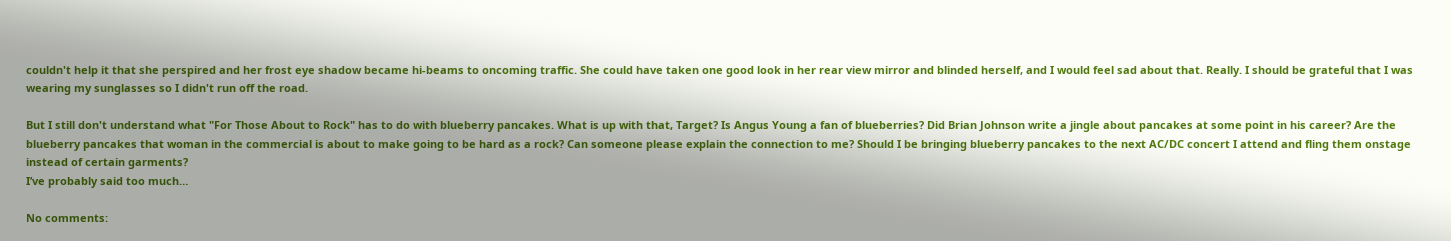couldn't help it that she perspired and her frost eye shadow became hi-beams to oncoming traffic. She could have taken one good look in her rear view mirror and blinded herself, and I would feel sad about that. Really. I should be grateful that I was wearing my sunglasses so I didn't run off the road.

But I still don't understand what "For Those About to Rock" has to do with blueberry pancakes. What is up with that, Target? Is Angus Young a fan of blueberries? Did Brian Johnson write a jingle about pancakes at some point in his career? Are the blueberry pancakes that woman in the commercial is about to make going to be hard as a rock? Can someone please explain the connection to me? Should I be bringing blueberry pancakes to the next AC/DC concert I attend and fling them onstage instead of certain garments?
I’ve probably said too much…

No comments: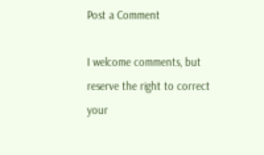Post a Comment

I welcome comments, but reserve the right to correct your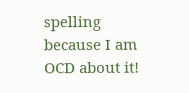spelling because I am OCD about it!